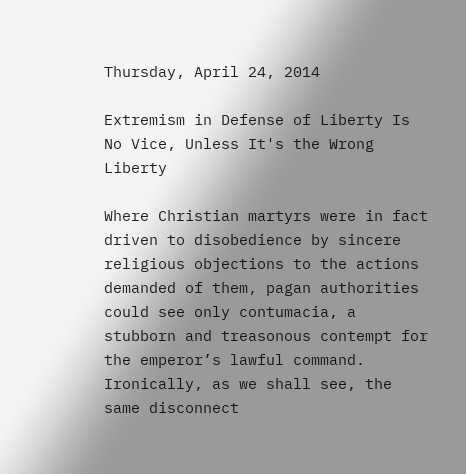Thursday, April 24, 2014

Extremism in Defense of Liberty Is No Vice, Unless It's the Wrong Liberty

Where Christian martyrs were in fact driven to disobedience by sincere religious objections to the actions demanded of them, pagan authorities could see only contumacia, a stubborn and treasonous contempt for the emperor’s lawful command.  Ironically, as we shall see, the same disconnect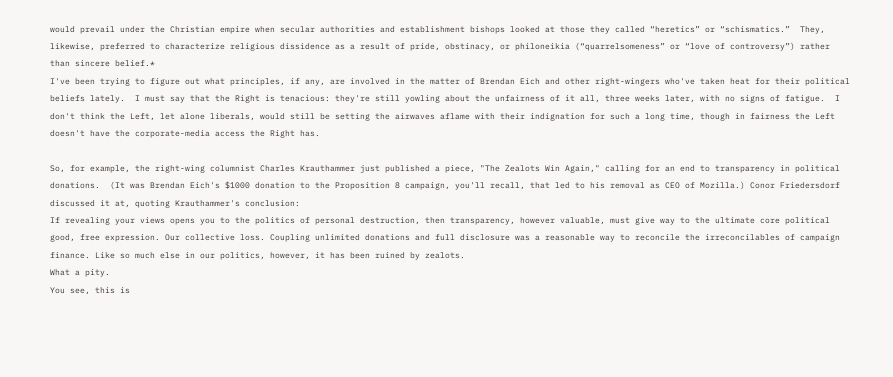would prevail under the Christian empire when secular authorities and establishment bishops looked at those they called “heretics” or “schismatics.”  They, likewise, preferred to characterize religious dissidence as a result of pride, obstinacy, or philoneikia (“quarrelsomeness” or “love of controversy”) rather than sincere belief.*
I've been trying to figure out what principles, if any, are involved in the matter of Brendan Eich and other right-wingers who've taken heat for their political beliefs lately.  I must say that the Right is tenacious: they're still yowling about the unfairness of it all, three weeks later, with no signs of fatigue.  I don't think the Left, let alone liberals, would still be setting the airwaves aflame with their indignation for such a long time, though in fairness the Left doesn't have the corporate-media access the Right has.

So, for example, the right-wing columnist Charles Krauthammer just published a piece, "The Zealots Win Again," calling for an end to transparency in political donations.  (It was Brendan Eich's $1000 donation to the Proposition 8 campaign, you'll recall, that led to his removal as CEO of Mozilla.) Conor Friedersdorf discussed it at, quoting Krauthammer's conclusion:
If revealing your views opens you to the politics of personal destruction, then transparency, however valuable, must give way to the ultimate core political good, free expression. Our collective loss. Coupling unlimited donations and full disclosure was a reasonable way to reconcile the irreconcilables of campaign finance. Like so much else in our politics, however, it has been ruined by zealots.
What a pity.
You see, this is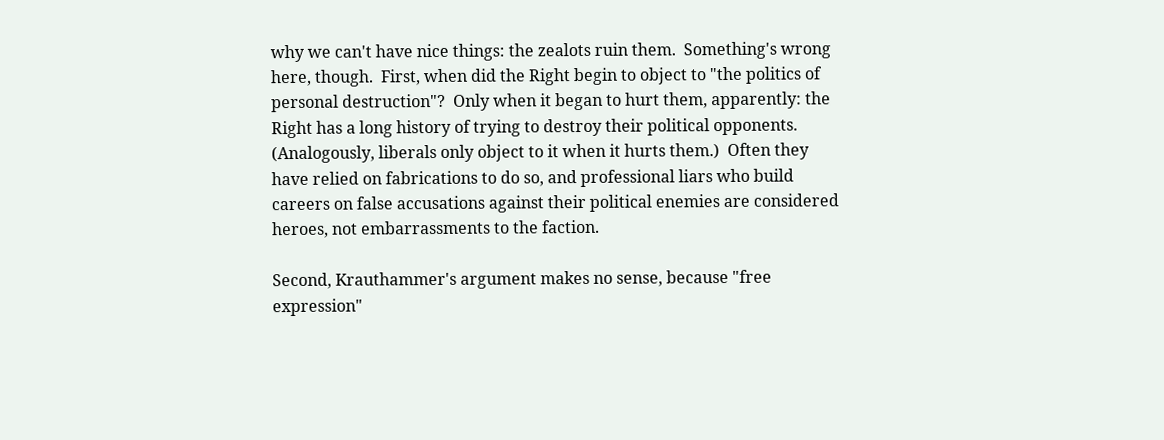why we can't have nice things: the zealots ruin them.  Something's wrong here, though.  First, when did the Right begin to object to "the politics of personal destruction"?  Only when it began to hurt them, apparently: the Right has a long history of trying to destroy their political opponents.  (Analogously, liberals only object to it when it hurts them.)  Often they have relied on fabrications to do so, and professional liars who build careers on false accusations against their political enemies are considered heroes, not embarrassments to the faction.

Second, Krauthammer's argument makes no sense, because "free expression"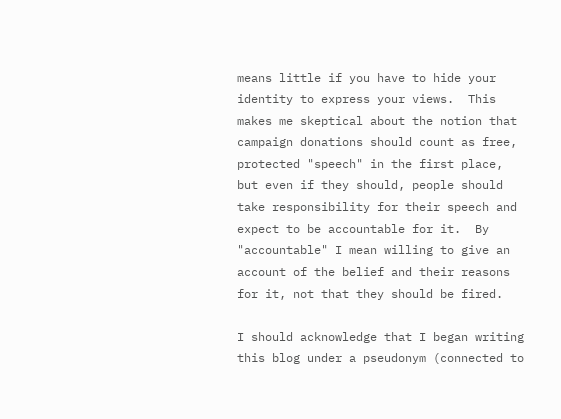means little if you have to hide your identity to express your views.  This makes me skeptical about the notion that campaign donations should count as free, protected "speech" in the first place, but even if they should, people should take responsibility for their speech and expect to be accountable for it.  By "accountable" I mean willing to give an account of the belief and their reasons for it, not that they should be fired.

I should acknowledge that I began writing this blog under a pseudonym (connected to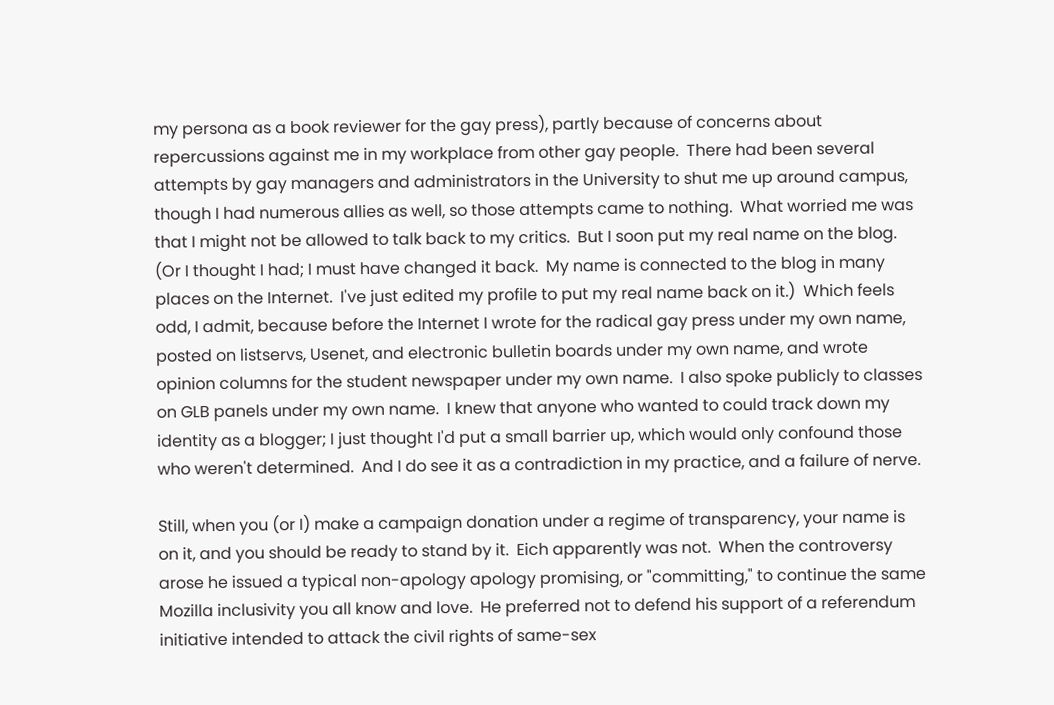my persona as a book reviewer for the gay press), partly because of concerns about repercussions against me in my workplace from other gay people.  There had been several attempts by gay managers and administrators in the University to shut me up around campus, though I had numerous allies as well, so those attempts came to nothing.  What worried me was that I might not be allowed to talk back to my critics.  But I soon put my real name on the blog.  (Or I thought I had; I must have changed it back.  My name is connected to the blog in many places on the Internet.  I've just edited my profile to put my real name back on it.)  Which feels odd, I admit, because before the Internet I wrote for the radical gay press under my own name, posted on listservs, Usenet, and electronic bulletin boards under my own name, and wrote opinion columns for the student newspaper under my own name.  I also spoke publicly to classes on GLB panels under my own name.  I knew that anyone who wanted to could track down my identity as a blogger; I just thought I'd put a small barrier up, which would only confound those who weren't determined.  And I do see it as a contradiction in my practice, and a failure of nerve.

Still, when you (or I) make a campaign donation under a regime of transparency, your name is on it, and you should be ready to stand by it.  Eich apparently was not.  When the controversy arose he issued a typical non-apology apology promising, or "committing," to continue the same Mozilla inclusivity you all know and love.  He preferred not to defend his support of a referendum initiative intended to attack the civil rights of same-sex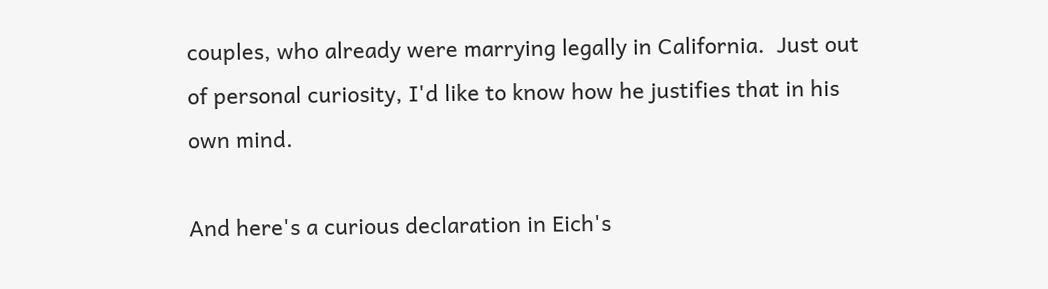couples, who already were marrying legally in California.  Just out of personal curiosity, I'd like to know how he justifies that in his own mind.

And here's a curious declaration in Eich's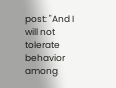post: "And I will not tolerate behavior among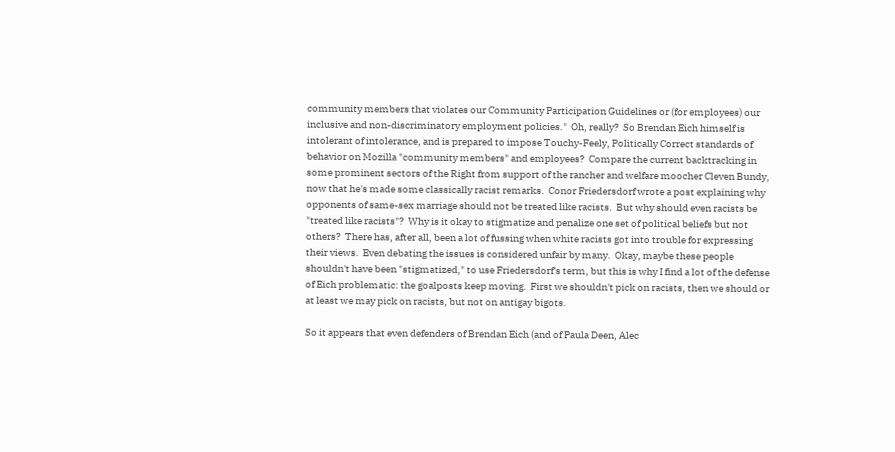community members that violates our Community Participation Guidelines or (for employees) our inclusive and non-discriminatory employment policies."  Oh, really?  So Brendan Eich himself is intolerant of intolerance, and is prepared to impose Touchy-Feely, Politically Correct standards of behavior on Mozilla "community members" and employees?  Compare the current backtracking in some prominent sectors of the Right from support of the rancher and welfare moocher Cleven Bundy, now that he's made some classically racist remarks.  Conor Friedersdorf wrote a post explaining why opponents of same-sex marriage should not be treated like racists.  But why should even racists be "treated like racists"?  Why is it okay to stigmatize and penalize one set of political beliefs but not others?  There has, after all, been a lot of fussing when white racists got into trouble for expressing their views.  Even debating the issues is considered unfair by many.  Okay, maybe these people shouldn't have been "stigmatized," to use Friedersdorf's term, but this is why I find a lot of the defense of Eich problematic: the goalposts keep moving.  First we shouldn't pick on racists, then we should or at least we may pick on racists, but not on antigay bigots.

So it appears that even defenders of Brendan Eich (and of Paula Deen, Alec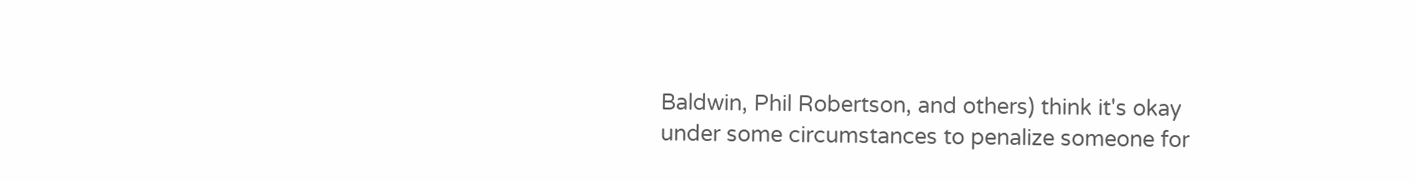Baldwin, Phil Robertson, and others) think it's okay under some circumstances to penalize someone for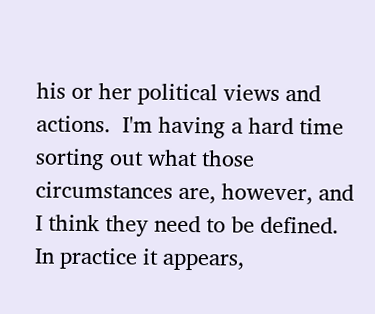his or her political views and actions.  I'm having a hard time sorting out what those circumstances are, however, and I think they need to be defined.  In practice it appears,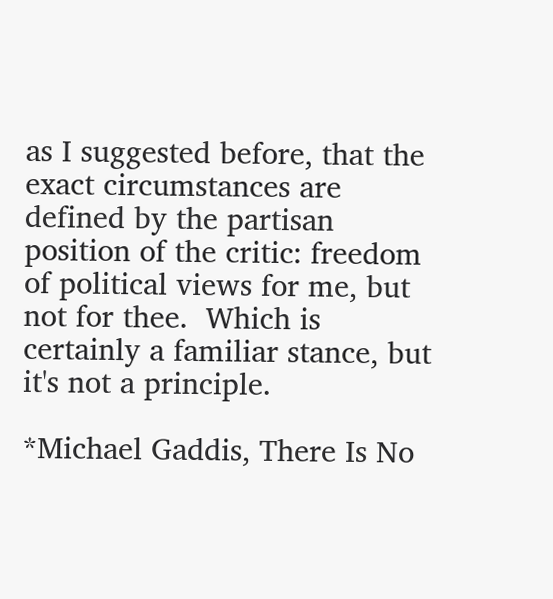as I suggested before, that the exact circumstances are defined by the partisan position of the critic: freedom of political views for me, but not for thee.  Which is certainly a familiar stance, but it's not a principle.

*Michael Gaddis, There Is No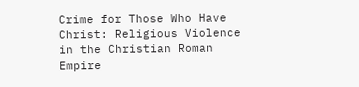Crime for Those Who Have Christ: Religious Violence in the Christian Roman Empire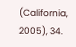(California, 2005), 34.